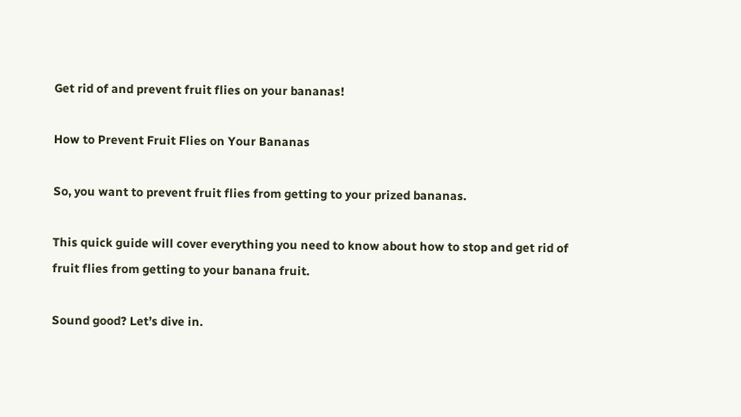Get rid of and prevent fruit flies on your bananas!

How to Prevent Fruit Flies on Your Bananas

So, you want to prevent fruit flies from getting to your prized bananas.

This quick guide will cover everything you need to know about how to stop and get rid of fruit flies from getting to your banana fruit.

Sound good? Let’s dive in.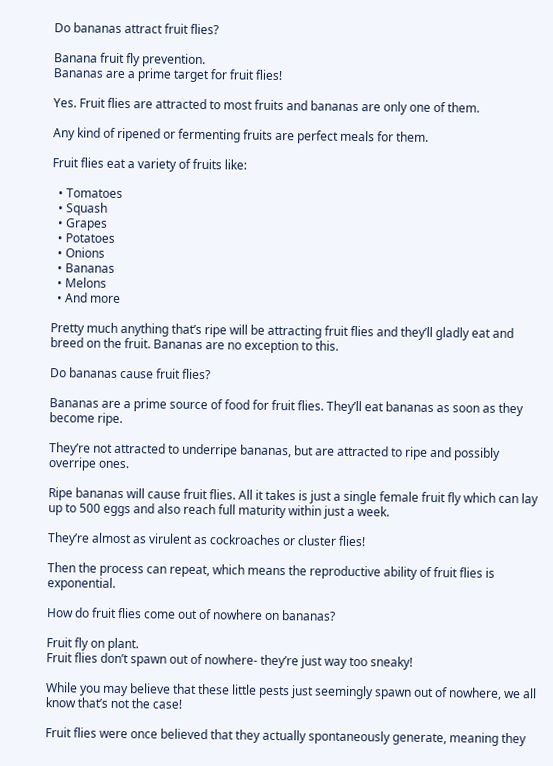Do bananas attract fruit flies?

Banana fruit fly prevention.
Bananas are a prime target for fruit flies!

Yes. Fruit flies are attracted to most fruits and bananas are only one of them.

Any kind of ripened or fermenting fruits are perfect meals for them.

Fruit flies eat a variety of fruits like:

  • Tomatoes
  • Squash
  • Grapes
  • Potatoes
  • Onions
  • Bananas
  • Melons
  • And more

Pretty much anything that’s ripe will be attracting fruit flies and they’ll gladly eat and breed on the fruit. Bananas are no exception to this.

Do bananas cause fruit flies?

Bananas are a prime source of food for fruit flies. They’ll eat bananas as soon as they become ripe.

They’re not attracted to underripe bananas, but are attracted to ripe and possibly overripe ones.

Ripe bananas will cause fruit flies. All it takes is just a single female fruit fly which can lay up to 500 eggs and also reach full maturity within just a week.

They’re almost as virulent as cockroaches or cluster flies!

Then the process can repeat, which means the reproductive ability of fruit flies is exponential.

How do fruit flies come out of nowhere on bananas?

Fruit fly on plant.
Fruit flies don’t spawn out of nowhere- they’re just way too sneaky!

While you may believe that these little pests just seemingly spawn out of nowhere, we all know that’s not the case!

Fruit flies were once believed that they actually spontaneously generate, meaning they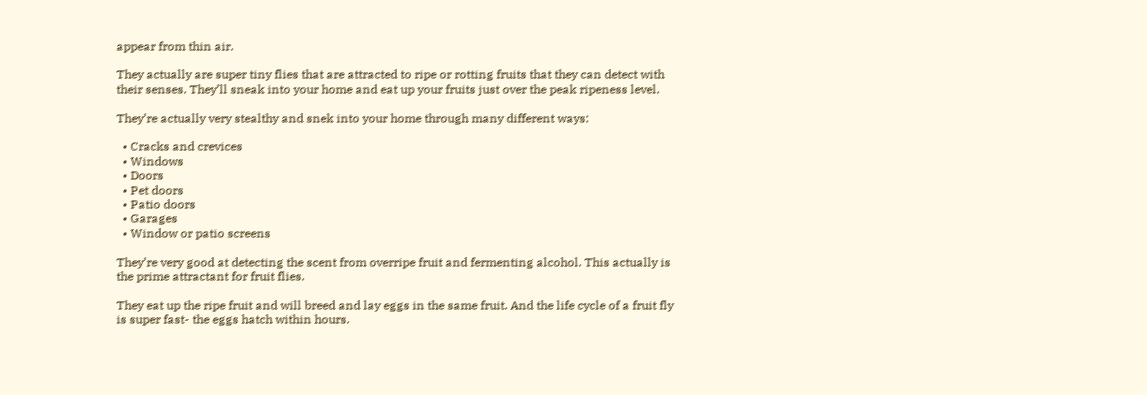appear from thin air.

They actually are super tiny flies that are attracted to ripe or rotting fruits that they can detect with their senses. They’ll sneak into your home and eat up your fruits just over the peak ripeness level.

They’re actually very stealthy and snek into your home through many different ways:

  • Cracks and crevices
  • Windows
  • Doors
  • Pet doors
  • Patio doors
  • Garages
  • Window or patio screens

They’re very good at detecting the scent from overripe fruit and fermenting alcohol. This actually is the prime attractant for fruit flies.

They eat up the ripe fruit and will breed and lay eggs in the same fruit. And the life cycle of a fruit fly is super fast- the eggs hatch within hours.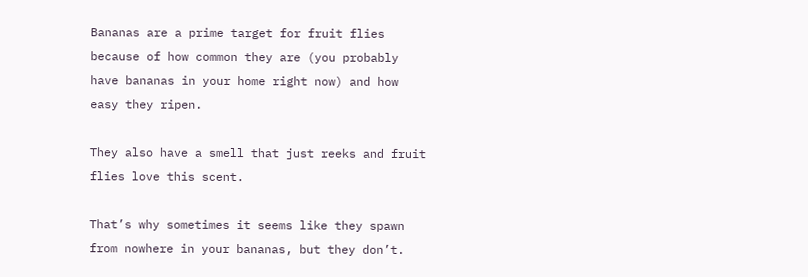Bananas are a prime target for fruit flies because of how common they are (you probably have bananas in your home right now) and how easy they ripen.

They also have a smell that just reeks and fruit flies love this scent.

That’s why sometimes it seems like they spawn from nowhere in your bananas, but they don’t.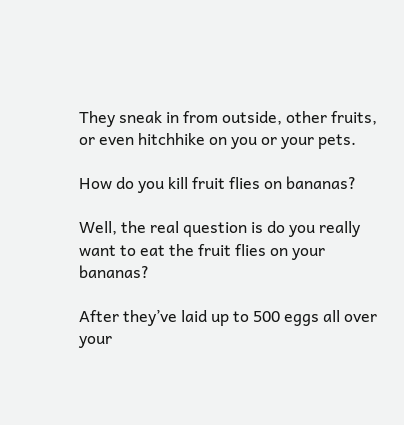They sneak in from outside, other fruits, or even hitchhike on you or your pets.

How do you kill fruit flies on bananas?

Well, the real question is do you really want to eat the fruit flies on your bananas?

After they’ve laid up to 500 eggs all over your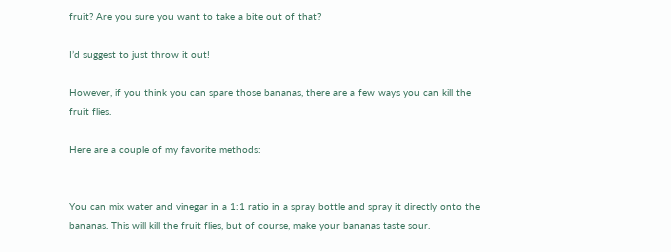fruit? Are you sure you want to take a bite out of that?

I’d suggest to just throw it out!

However, if you think you can spare those bananas, there are a few ways you can kill the fruit flies.

Here are a couple of my favorite methods:


You can mix water and vinegar in a 1:1 ratio in a spray bottle and spray it directly onto the bananas. This will kill the fruit flies, but of course, make your bananas taste sour.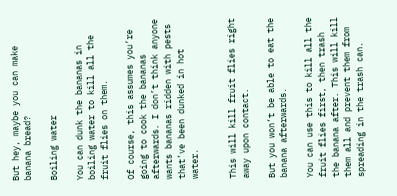But hey, maybe you can make banana bread?

Boiling water

You can dunk the bananas in boiling water to kill all the fruit flies on them.

Of course, this assumes you’re going to cook the bananas afterwards. I don’t think anyone wants bananas ridden with pests that’ve been dunked in hot water.


This will kill fruit flies right away upon contact.

But you won’t be able to eat the banana afterwards.

You can use this to kill all the fruit flies first, then trash the banana after. This will kill them all and prevent them from spreading in the trash can.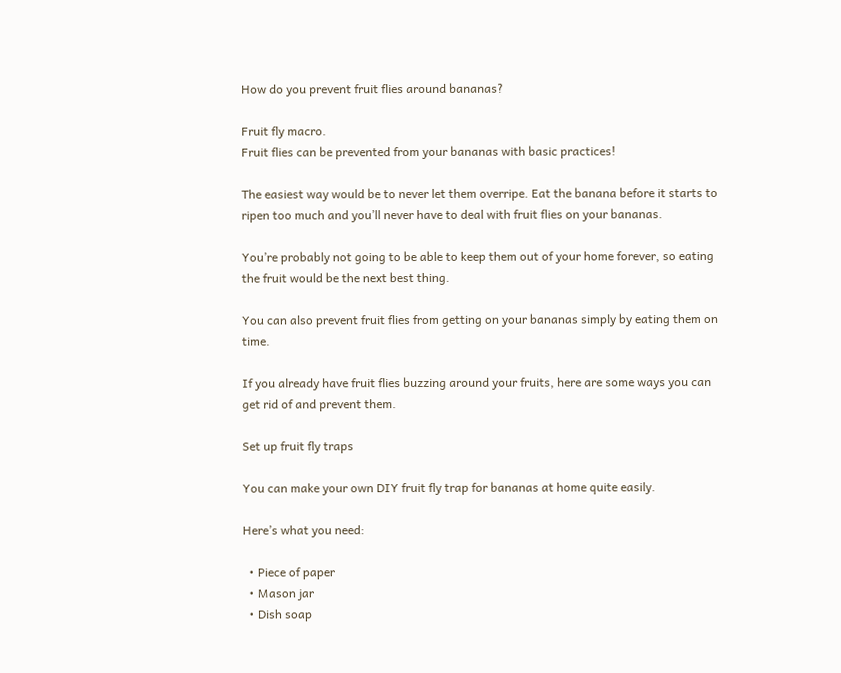How do you prevent fruit flies around bananas?

Fruit fly macro.
Fruit flies can be prevented from your bananas with basic practices!

The easiest way would be to never let them overripe. Eat the banana before it starts to ripen too much and you’ll never have to deal with fruit flies on your bananas.

You’re probably not going to be able to keep them out of your home forever, so eating the fruit would be the next best thing.

You can also prevent fruit flies from getting on your bananas simply by eating them on time.

If you already have fruit flies buzzing around your fruits, here are some ways you can get rid of and prevent them.

Set up fruit fly traps

You can make your own DIY fruit fly trap for bananas at home quite easily.

Here’s what you need:

  • Piece of paper
  • Mason jar
  • Dish soap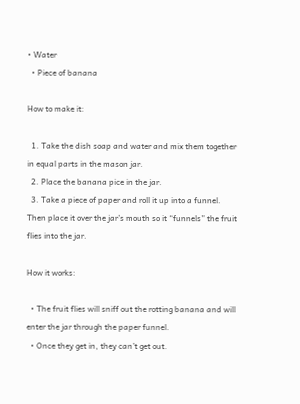• Water
  • Piece of banana

How to make it:

  1. Take the dish soap and water and mix them together in equal parts in the mason jar.
  2. Place the banana pice in the jar.
  3. Take a piece of paper and roll it up into a funnel. Then place it over the jar’s mouth so it “funnels” the fruit flies into the jar.

How it works:

  • The fruit flies will sniff out the rotting banana and will enter the jar through the paper funnel.
  • Once they get in, they can’t get out.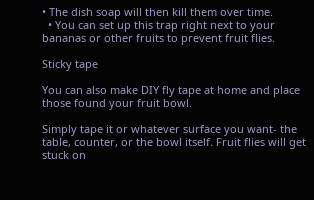• The dish soap will then kill them over time.
  • You can set up this trap right next to your bananas or other fruits to prevent fruit flies.

Sticky tape

You can also make DIY fly tape at home and place those found your fruit bowl.

Simply tape it or whatever surface you want- the table, counter, or the bowl itself. Fruit flies will get stuck on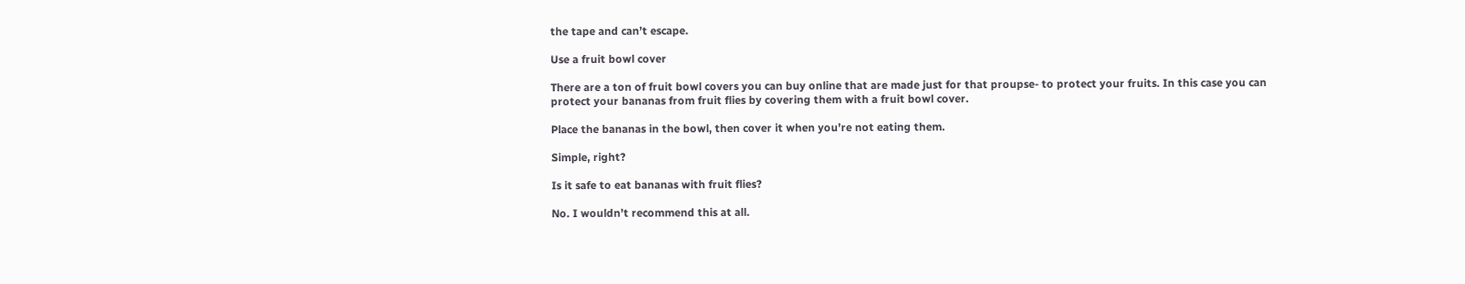the tape and can’t escape.

Use a fruit bowl cover

There are a ton of fruit bowl covers you can buy online that are made just for that proupse- to protect your fruits. In this case you can protect your bananas from fruit flies by covering them with a fruit bowl cover.

Place the bananas in the bowl, then cover it when you’re not eating them.

Simple, right?

Is it safe to eat bananas with fruit flies?

No. I wouldn’t recommend this at all.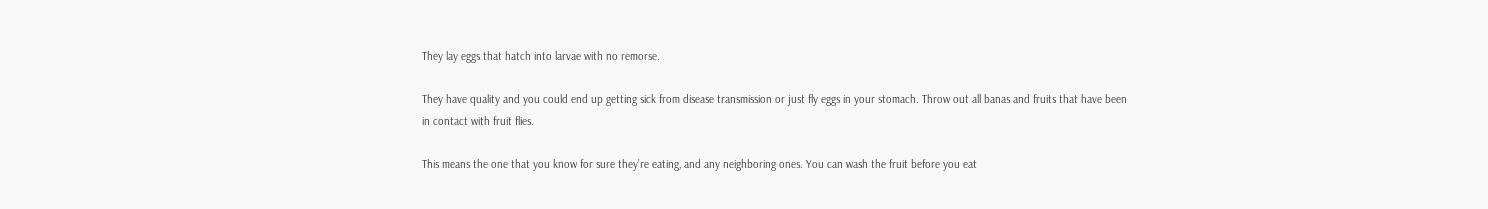They lay eggs that hatch into larvae with no remorse.

They have quality and you could end up getting sick from disease transmission or just fly eggs in your stomach. Throw out all banas and fruits that have been in contact with fruit flies.

This means the one that you know for sure they’re eating, and any neighboring ones. You can wash the fruit before you eat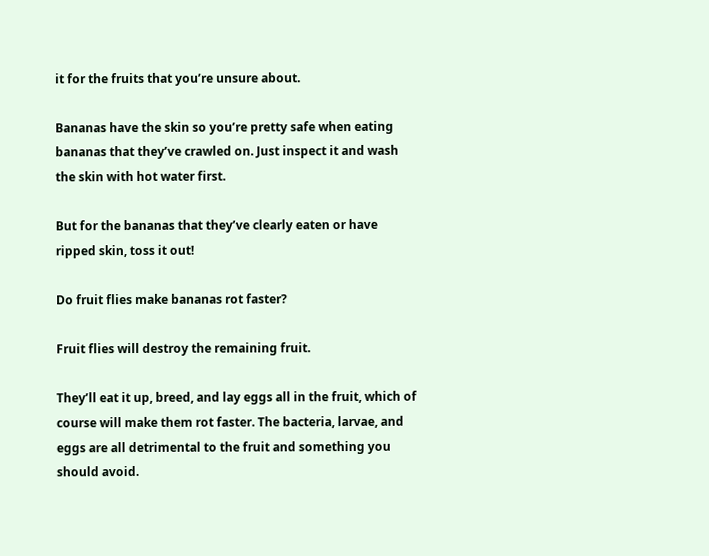it for the fruits that you’re unsure about.

Bananas have the skin so you’re pretty safe when eating bananas that they’ve crawled on. Just inspect it and wash the skin with hot water first.

But for the bananas that they’ve clearly eaten or have ripped skin, toss it out!

Do fruit flies make bananas rot faster?

Fruit flies will destroy the remaining fruit.

They’ll eat it up, breed, and lay eggs all in the fruit, which of course will make them rot faster. The bacteria, larvae, and eggs are all detrimental to the fruit and something you should avoid.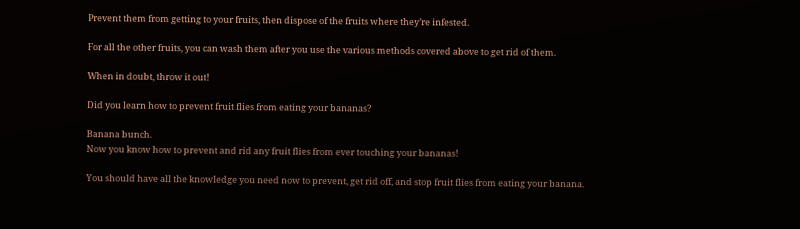Prevent them from getting to your fruits, then dispose of the fruits where they’re infested.

For all the other fruits, you can wash them after you use the various methods covered above to get rid of them.

When in doubt, throw it out!

Did you learn how to prevent fruit flies from eating your bananas?

Banana bunch.
Now you know how to prevent and rid any fruit flies from ever touching your bananas!

You should have all the knowledge you need now to prevent, get rid off, and stop fruit flies from eating your banana.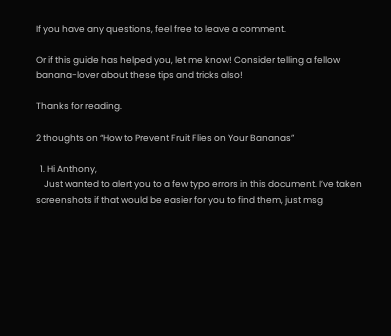If you have any questions, feel free to leave a comment.

Or if this guide has helped you, let me know! Consider telling a fellow banana-lover about these tips and tricks also!

Thanks for reading.

2 thoughts on “How to Prevent Fruit Flies on Your Bananas”

  1. Hi Anthony,
    Just wanted to alert you to a few typo errors in this document. I’ve taken screenshots if that would be easier for you to find them, just msg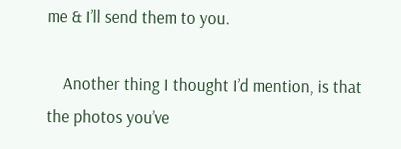me & I’ll send them to you.

    Another thing I thought I’d mention, is that the photos you’ve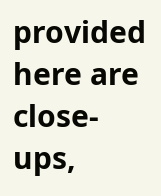provided here are close-ups,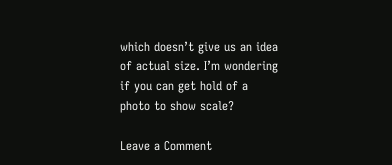which doesn’t give us an idea of actual size. I’m wondering if you can get hold of a photo to show scale?

Leave a Comment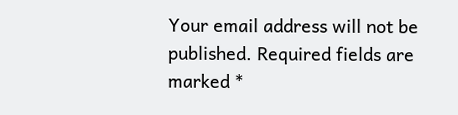Your email address will not be published. Required fields are marked *